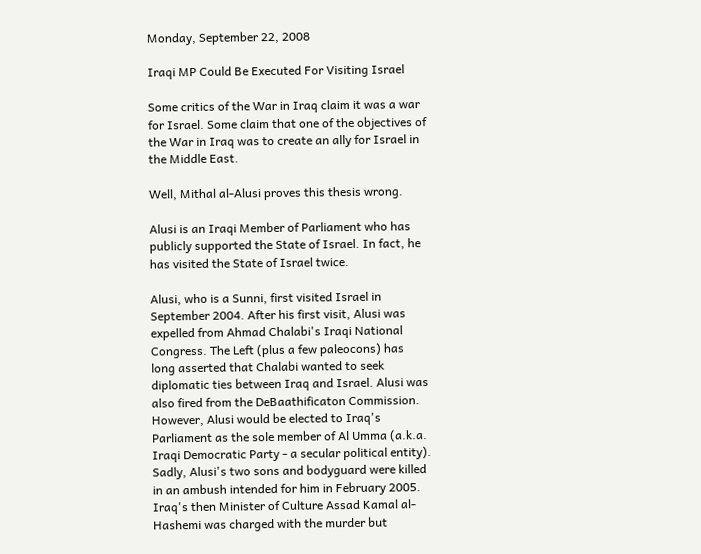Monday, September 22, 2008

Iraqi MP Could Be Executed For Visiting Israel

Some critics of the War in Iraq claim it was a war for Israel. Some claim that one of the objectives of the War in Iraq was to create an ally for Israel in the Middle East.

Well, Mithal al-Alusi proves this thesis wrong.

Alusi is an Iraqi Member of Parliament who has publicly supported the State of Israel. In fact, he has visited the State of Israel twice.

Alusi, who is a Sunni, first visited Israel in September 2004. After his first visit, Alusi was expelled from Ahmad Chalabi's Iraqi National Congress. The Left (plus a few paleocons) has long asserted that Chalabi wanted to seek diplomatic ties between Iraq and Israel. Alusi was also fired from the DeBaathificaton Commission. However, Alusi would be elected to Iraq's Parliament as the sole member of Al Umma (a.k.a. Iraqi Democratic Party - a secular political entity). Sadly, Alusi's two sons and bodyguard were killed in an ambush intended for him in February 2005. Iraq's then Minister of Culture Assad Kamal al-Hashemi was charged with the murder but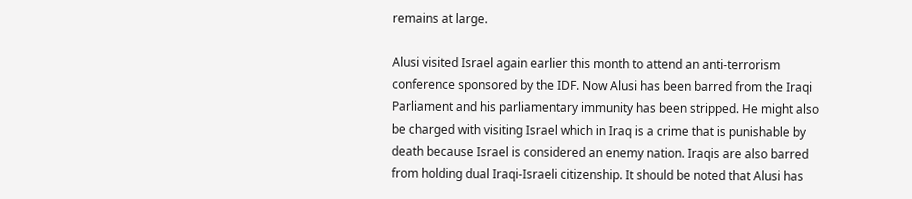remains at large.

Alusi visited Israel again earlier this month to attend an anti-terrorism conference sponsored by the IDF. Now Alusi has been barred from the Iraqi Parliament and his parliamentary immunity has been stripped. He might also be charged with visiting Israel which in Iraq is a crime that is punishable by death because Israel is considered an enemy nation. Iraqis are also barred from holding dual Iraqi-Israeli citizenship. It should be noted that Alusi has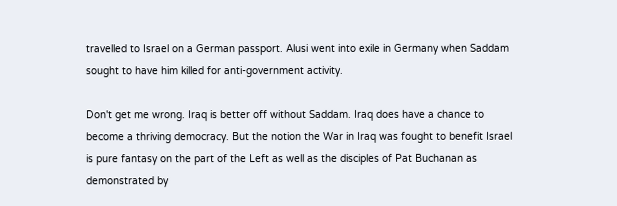travelled to Israel on a German passport. Alusi went into exile in Germany when Saddam sought to have him killed for anti-government activity.

Don't get me wrong. Iraq is better off without Saddam. Iraq does have a chance to become a thriving democracy. But the notion the War in Iraq was fought to benefit Israel is pure fantasy on the part of the Left as well as the disciples of Pat Buchanan as demonstrated by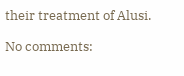their treatment of Alusi.

No comments: